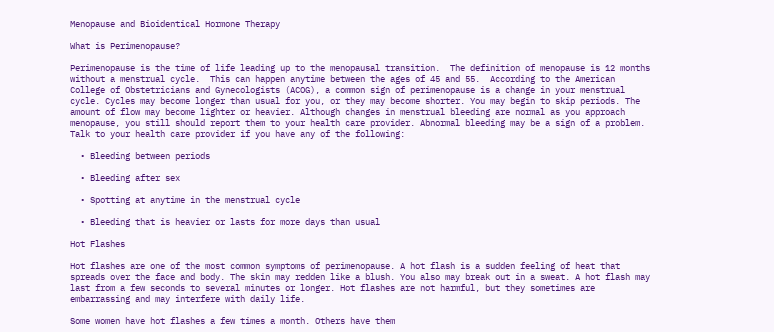Menopause and Bioidentical Hormone Therapy

What is Perimenopause?

Perimenopause is the time of life leading up to the menopausal transition.  The definition of menopause is 12 months without a menstrual cycle.  This can happen anytime between the ages of 45 and 55.  According to the American College of Obstetricians and Gynecologists (ACOG), a common sign of perimenopause is a change in your menstrual cycle. Cycles may become longer than usual for you, or they may become shorter. You may begin to skip periods. The amount of flow may become lighter or heavier. Although changes in menstrual bleeding are normal as you approach menopause, you still should report them to your health care provider. Abnormal bleeding may be a sign of a problem. Talk to your health care provider if you have any of the following:

  • Bleeding between periods

  • Bleeding after sex

  • Spotting at anytime in the menstrual cycle

  • Bleeding that is heavier or lasts for more days than usual

Hot Flashes

Hot flashes are one of the most common symptoms of perimenopause. A hot flash is a sudden feeling of heat that spreads over the face and body. The skin may redden like a blush. You also may break out in a sweat. A hot flash may last from a few seconds to several minutes or longer. Hot flashes are not harmful, but they sometimes are embarrassing and may interfere with daily life.

Some women have hot flashes a few times a month. Others have them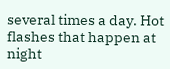several times a day. Hot flashes that happen at night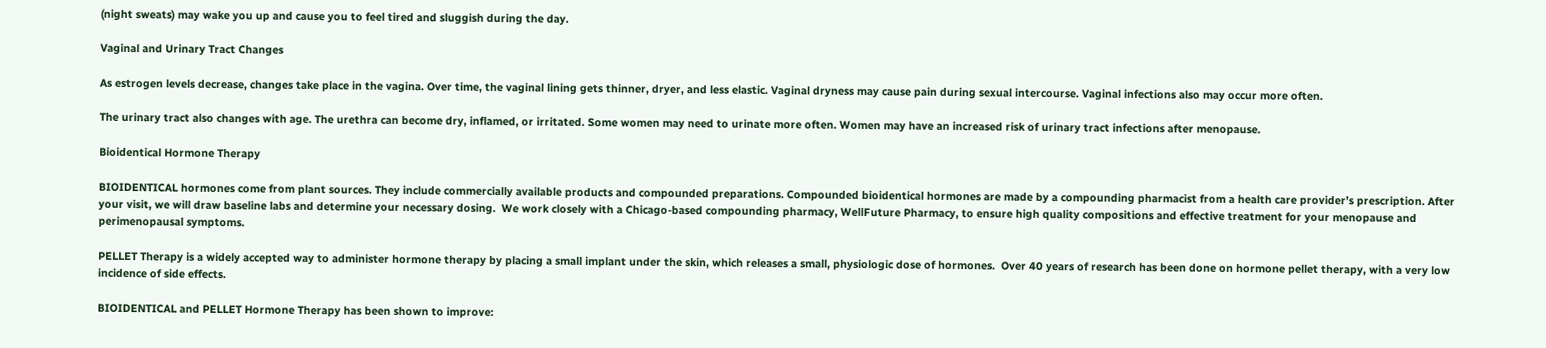(night sweats) may wake you up and cause you to feel tired and sluggish during the day.

Vaginal and Urinary Tract Changes

As estrogen levels decrease, changes take place in the vagina. Over time, the vaginal lining gets thinner, dryer, and less elastic. Vaginal dryness may cause pain during sexual intercourse. Vaginal infections also may occur more often.

The urinary tract also changes with age. The urethra can become dry, inflamed, or irritated. Some women may need to urinate more often. Women may have an increased risk of urinary tract infections after menopause.

Bioidentical Hormone Therapy

BIOIDENTICAL hormones come from plant sources. They include commercially available products and compounded preparations. Compounded bioidentical hormones are made by a compounding pharmacist from a health care provider’s prescription. After your visit, we will draw baseline labs and determine your necessary dosing.  We work closely with a Chicago-based compounding pharmacy, WellFuture Pharmacy, to ensure high quality compositions and effective treatment for your menopause and perimenopausal symptoms.

PELLET Therapy is a widely accepted way to administer hormone therapy by placing a small implant under the skin, which releases a small, physiologic dose of hormones.  Over 40 years of research has been done on hormone pellet therapy, with a very low incidence of side effects.

BIOIDENTICAL and PELLET Hormone Therapy has been shown to improve: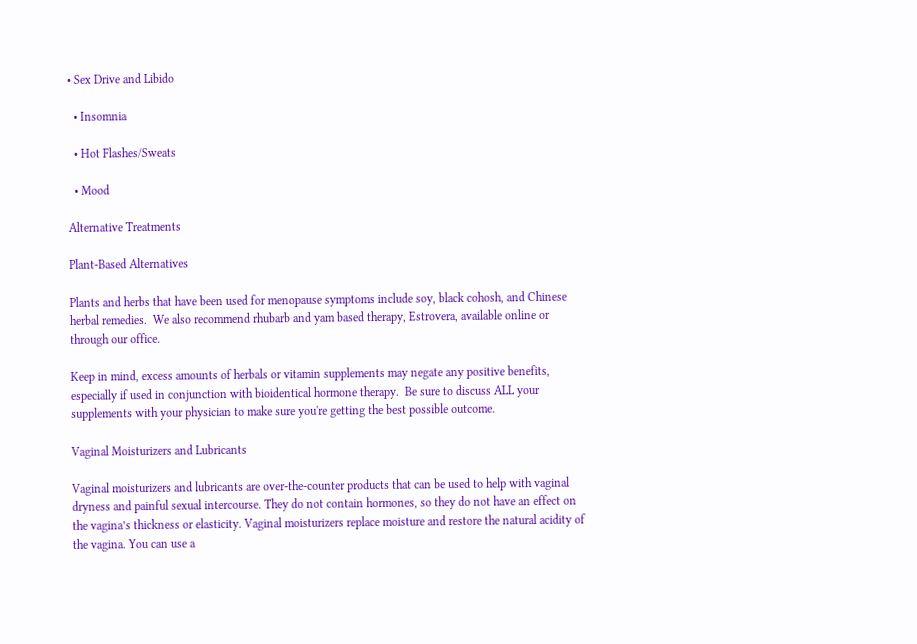• Sex Drive and Libido

  • Insomnia

  • Hot Flashes/Sweats

  • Mood

Alternative Treatments

Plant-Based Alternatives

Plants and herbs that have been used for menopause symptoms include soy, black cohosh, and Chinese herbal remedies.  We also recommend rhubarb and yam based therapy, Estrovera, available online or through our office.

Keep in mind, excess amounts of herbals or vitamin supplements may negate any positive benefits, especially if used in conjunction with bioidentical hormone therapy.  Be sure to discuss ALL your supplements with your physician to make sure you're getting the best possible outcome.

Vaginal Moisturizers and Lubricants

Vaginal moisturizers and lubricants are over-the-counter products that can be used to help with vaginal dryness and painful sexual intercourse. They do not contain hormones, so they do not have an effect on the vagina’s thickness or elasticity. Vaginal moisturizers replace moisture and restore the natural acidity of the vagina. You can use a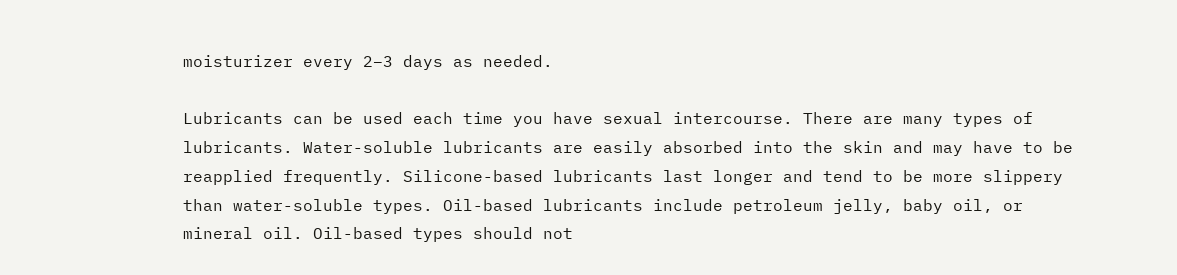moisturizer every 2–3 days as needed.

Lubricants can be used each time you have sexual intercourse. There are many types of lubricants. Water-soluble lubricants are easily absorbed into the skin and may have to be reapplied frequently. Silicone-based lubricants last longer and tend to be more slippery than water-soluble types. Oil-based lubricants include petroleum jelly, baby oil, or mineral oil. Oil-based types should not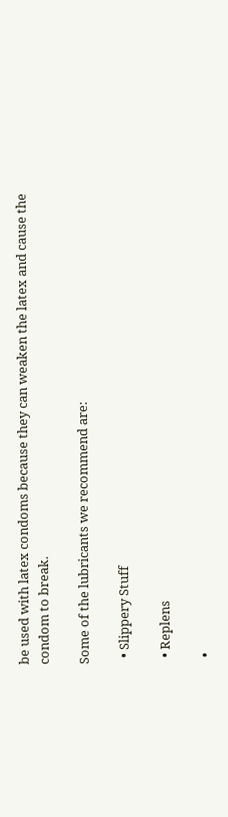be used with latex condoms because they can weaken the latex and cause the condom to break.

Some of the lubricants we recommend are:

  • Slippery Stuff

  • Replens

  •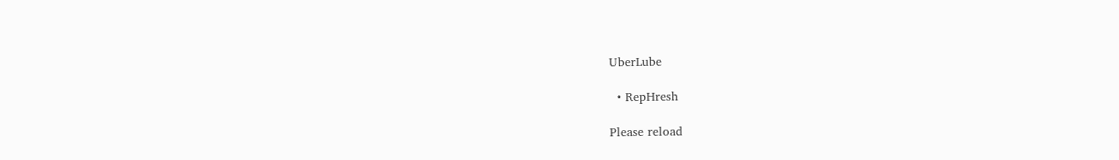UberLube

  • RepHresh

Please reload